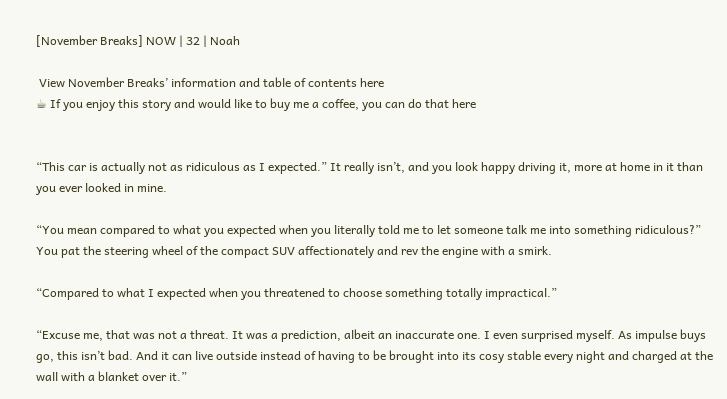[November Breaks] NOW | 32 | Noah

 View November Breaks’ information and table of contents here
☕ If you enjoy this story and would like to buy me a coffee, you can do that here


“This car is actually not as ridiculous as I expected.” It really isn’t, and you look happy driving it, more at home in it than you ever looked in mine.

“You mean compared to what you expected when you literally told me to let someone talk me into something ridiculous?” You pat the steering wheel of the compact SUV affectionately and rev the engine with a smirk.

“Compared to what I expected when you threatened to choose something totally impractical.”

“Excuse me, that was not a threat. It was a prediction, albeit an inaccurate one. I even surprised myself. As impulse buys go, this isn’t bad. And it can live outside instead of having to be brought into its cosy stable every night and charged at the wall with a blanket over it.”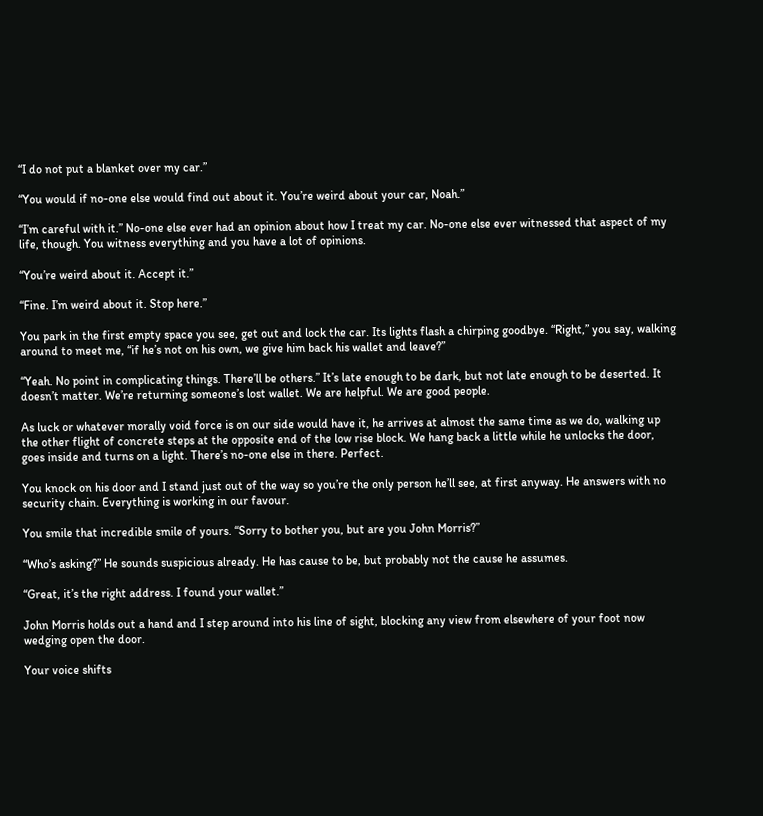“I do not put a blanket over my car.”

“You would if no-one else would find out about it. You’re weird about your car, Noah.”

“I’m careful with it.” No-one else ever had an opinion about how I treat my car. No-one else ever witnessed that aspect of my life, though. You witness everything and you have a lot of opinions.

“You’re weird about it. Accept it.”

“Fine. I’m weird about it. Stop here.”

You park in the first empty space you see, get out and lock the car. Its lights flash a chirping goodbye. “Right,” you say, walking around to meet me, “if he’s not on his own, we give him back his wallet and leave?”

“Yeah. No point in complicating things. There’ll be others.” It’s late enough to be dark, but not late enough to be deserted. It doesn’t matter. We’re returning someone’s lost wallet. We are helpful. We are good people.

As luck or whatever morally void force is on our side would have it, he arrives at almost the same time as we do, walking up the other flight of concrete steps at the opposite end of the low rise block. We hang back a little while he unlocks the door, goes inside and turns on a light. There’s no-one else in there. Perfect.

You knock on his door and I stand just out of the way so you’re the only person he’ll see, at first anyway. He answers with no security chain. Everything is working in our favour.

You smile that incredible smile of yours. “Sorry to bother you, but are you John Morris?”

“Who’s asking?” He sounds suspicious already. He has cause to be, but probably not the cause he assumes.

“Great, it’s the right address. I found your wallet.”

John Morris holds out a hand and I step around into his line of sight, blocking any view from elsewhere of your foot now wedging open the door.

Your voice shifts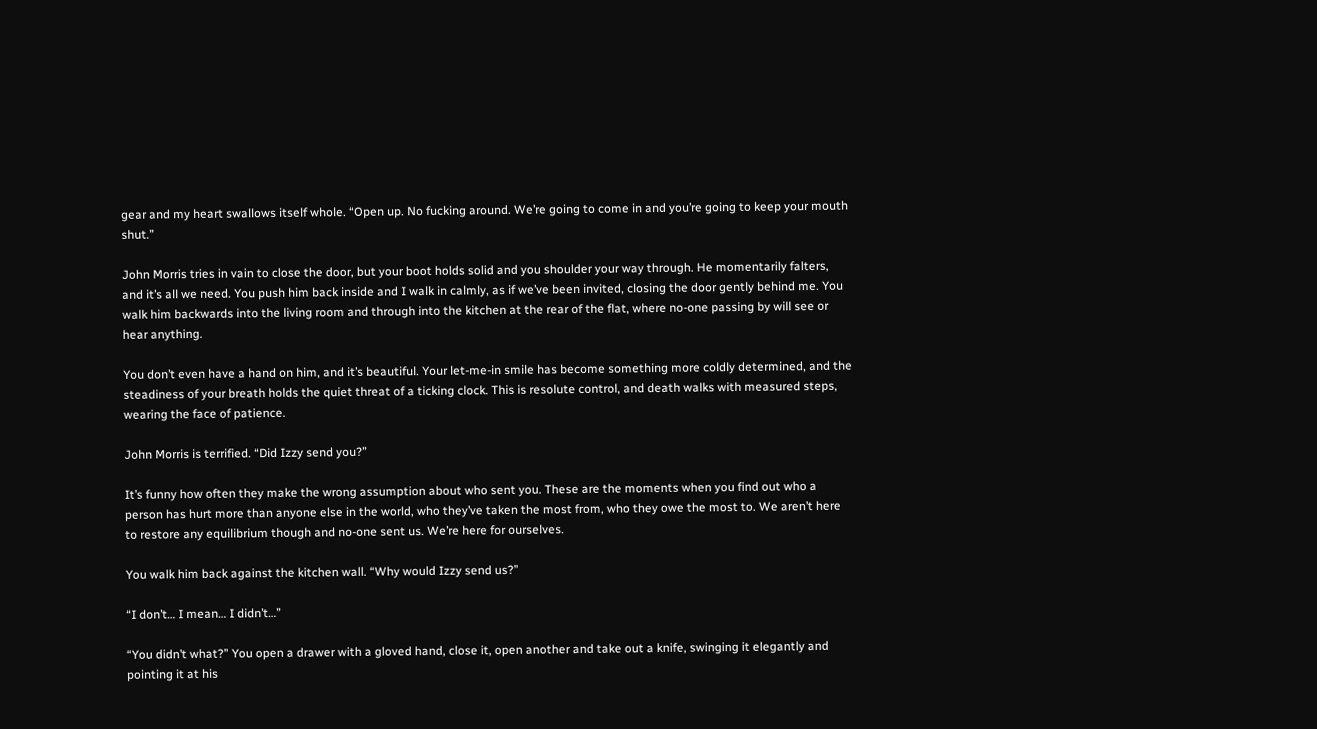gear and my heart swallows itself whole. “Open up. No fucking around. We’re going to come in and you’re going to keep your mouth shut.”

John Morris tries in vain to close the door, but your boot holds solid and you shoulder your way through. He momentarily falters, and it’s all we need. You push him back inside and I walk in calmly, as if we’ve been invited, closing the door gently behind me. You walk him backwards into the living room and through into the kitchen at the rear of the flat, where no-one passing by will see or hear anything.

You don’t even have a hand on him, and it’s beautiful. Your let-me-in smile has become something more coldly determined, and the steadiness of your breath holds the quiet threat of a ticking clock. This is resolute control, and death walks with measured steps, wearing the face of patience.

John Morris is terrified. “Did Izzy send you?”

It’s funny how often they make the wrong assumption about who sent you. These are the moments when you find out who a person has hurt more than anyone else in the world, who they’ve taken the most from, who they owe the most to. We aren’t here to restore any equilibrium though and no-one sent us. We’re here for ourselves.

You walk him back against the kitchen wall. “Why would Izzy send us?”

“I don’t… I mean… I didn’t…”

“You didn’t what?” You open a drawer with a gloved hand, close it, open another and take out a knife, swinging it elegantly and pointing it at his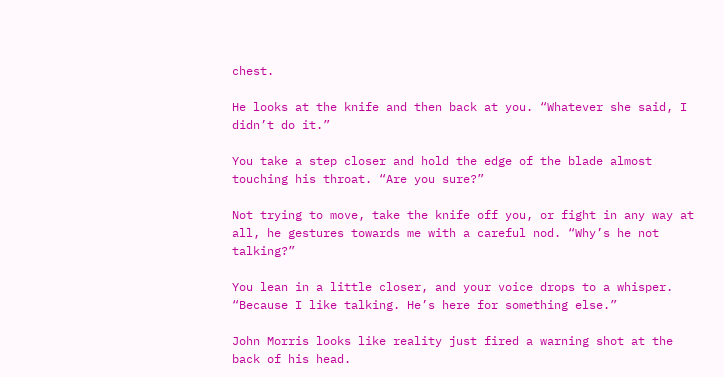chest.

He looks at the knife and then back at you. “Whatever she said, I didn’t do it.”

You take a step closer and hold the edge of the blade almost touching his throat. “Are you sure?”

Not trying to move, take the knife off you, or fight in any way at all, he gestures towards me with a careful nod. “Why’s he not talking?”

You lean in a little closer, and your voice drops to a whisper. “Because I like talking. He’s here for something else.”

John Morris looks like reality just fired a warning shot at the back of his head.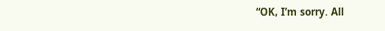“OK, I’m sorry. All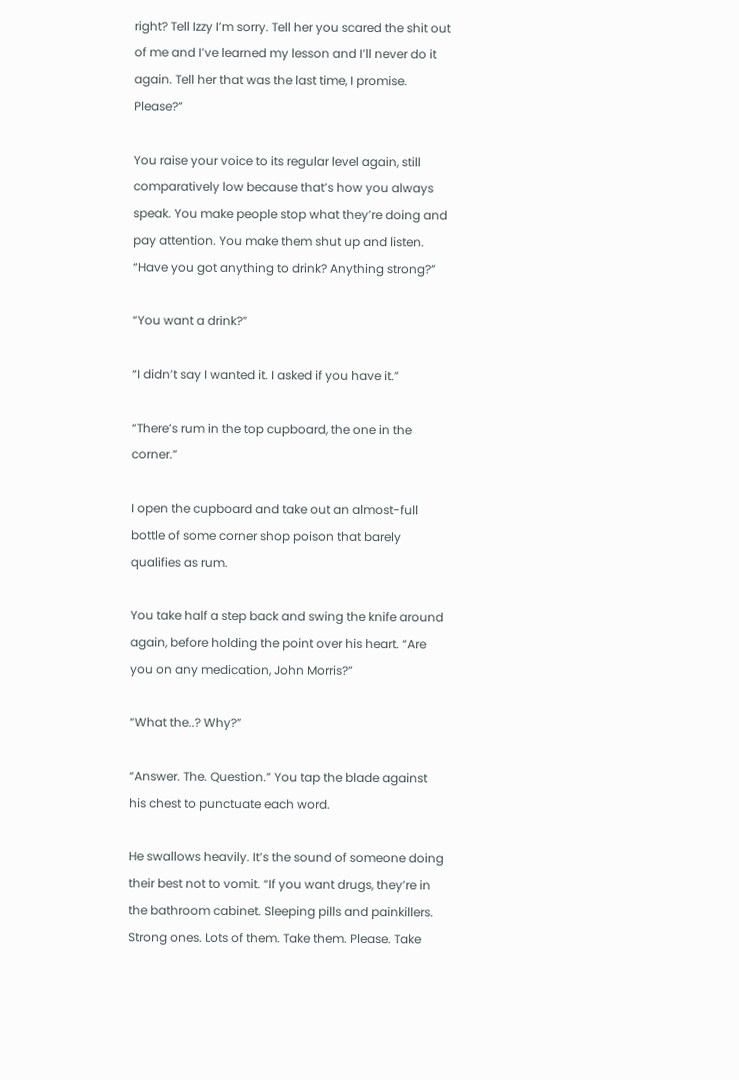right? Tell Izzy I’m sorry. Tell her you scared the shit out of me and I’ve learned my lesson and I’ll never do it again. Tell her that was the last time, I promise. Please?”

You raise your voice to its regular level again, still comparatively low because that’s how you always speak. You make people stop what they’re doing and pay attention. You make them shut up and listen. “Have you got anything to drink? Anything strong?”

“You want a drink?”

“I didn’t say I wanted it. I asked if you have it.”

“There’s rum in the top cupboard, the one in the corner.”

I open the cupboard and take out an almost-full bottle of some corner shop poison that barely qualifies as rum.

You take half a step back and swing the knife around again, before holding the point over his heart. “Are you on any medication, John Morris?”

“What the..? Why?”

“Answer. The. Question.” You tap the blade against his chest to punctuate each word.

He swallows heavily. It’s the sound of someone doing their best not to vomit. “If you want drugs, they’re in the bathroom cabinet. Sleeping pills and painkillers. Strong ones. Lots of them. Take them. Please. Take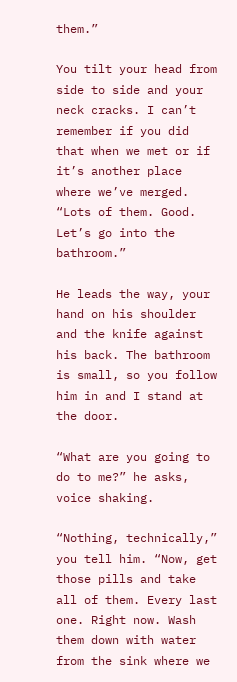them.”

You tilt your head from side to side and your neck cracks. I can’t remember if you did that when we met or if it’s another place where we’ve merged. “Lots of them. Good. Let’s go into the bathroom.”

He leads the way, your hand on his shoulder and the knife against his back. The bathroom is small, so you follow him in and I stand at the door.

“What are you going to do to me?” he asks, voice shaking.

“Nothing, technically,” you tell him. “Now, get those pills and take all of them. Every last one. Right now. Wash them down with water from the sink where we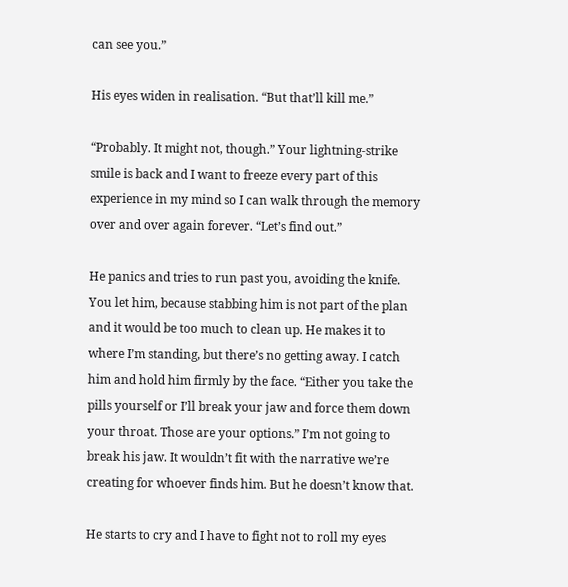can see you.”

His eyes widen in realisation. “But that’ll kill me.”

“Probably. It might not, though.” Your lightning-strike smile is back and I want to freeze every part of this experience in my mind so I can walk through the memory over and over again forever. “Let’s find out.”

He panics and tries to run past you, avoiding the knife. You let him, because stabbing him is not part of the plan and it would be too much to clean up. He makes it to where I’m standing, but there’s no getting away. I catch him and hold him firmly by the face. “Either you take the pills yourself or I’ll break your jaw and force them down your throat. Those are your options.” I’m not going to break his jaw. It wouldn’t fit with the narrative we’re creating for whoever finds him. But he doesn’t know that.

He starts to cry and I have to fight not to roll my eyes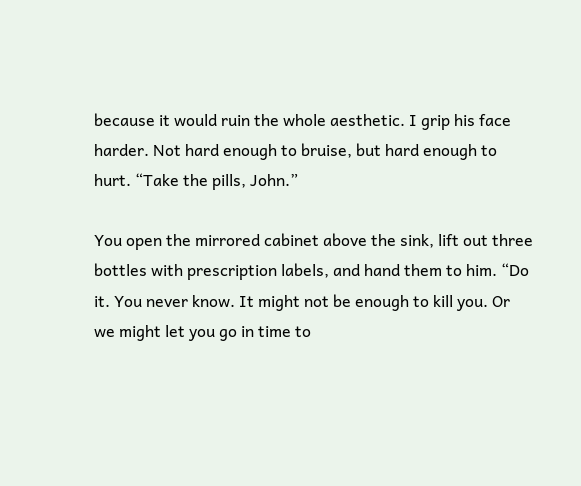because it would ruin the whole aesthetic. I grip his face harder. Not hard enough to bruise, but hard enough to hurt. “Take the pills, John.”

You open the mirrored cabinet above the sink, lift out three bottles with prescription labels, and hand them to him. “Do it. You never know. It might not be enough to kill you. Or we might let you go in time to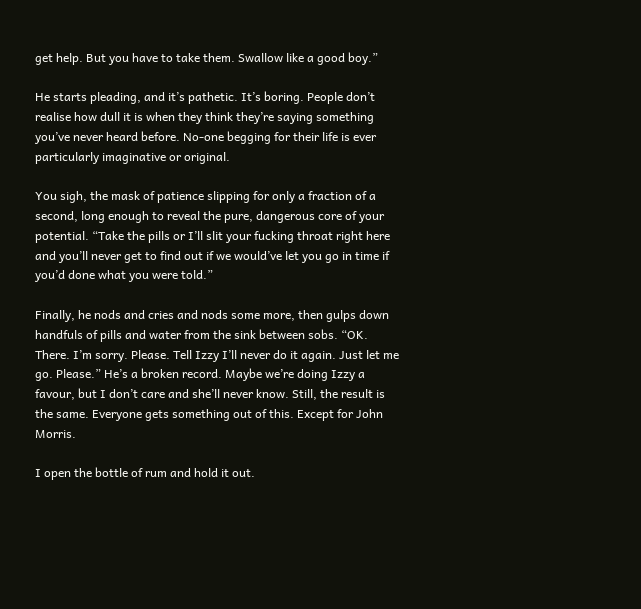get help. But you have to take them. Swallow like a good boy.”

He starts pleading, and it’s pathetic. It’s boring. People don’t realise how dull it is when they think they’re saying something you’ve never heard before. No-one begging for their life is ever particularly imaginative or original.

You sigh, the mask of patience slipping for only a fraction of a second, long enough to reveal the pure, dangerous core of your potential. “Take the pills or I’ll slit your fucking throat right here and you’ll never get to find out if we would’ve let you go in time if you’d done what you were told.”

Finally, he nods and cries and nods some more, then gulps down handfuls of pills and water from the sink between sobs. “OK. There. I’m sorry. Please. Tell Izzy I’ll never do it again. Just let me go. Please.” He’s a broken record. Maybe we’re doing Izzy a favour, but I don’t care and she’ll never know. Still, the result is the same. Everyone gets something out of this. Except for John Morris.

I open the bottle of rum and hold it out.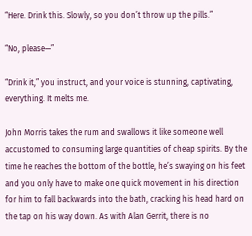“Here. Drink this. Slowly, so you don’t throw up the pills.”

“No, please—”

“Drink it,” you instruct, and your voice is stunning, captivating, everything. It melts me.

John Morris takes the rum and swallows it like someone well accustomed to consuming large quantities of cheap spirits. By the time he reaches the bottom of the bottle, he’s swaying on his feet and you only have to make one quick movement in his direction for him to fall backwards into the bath, cracking his head hard on the tap on his way down. As with Alan Gerrit, there is no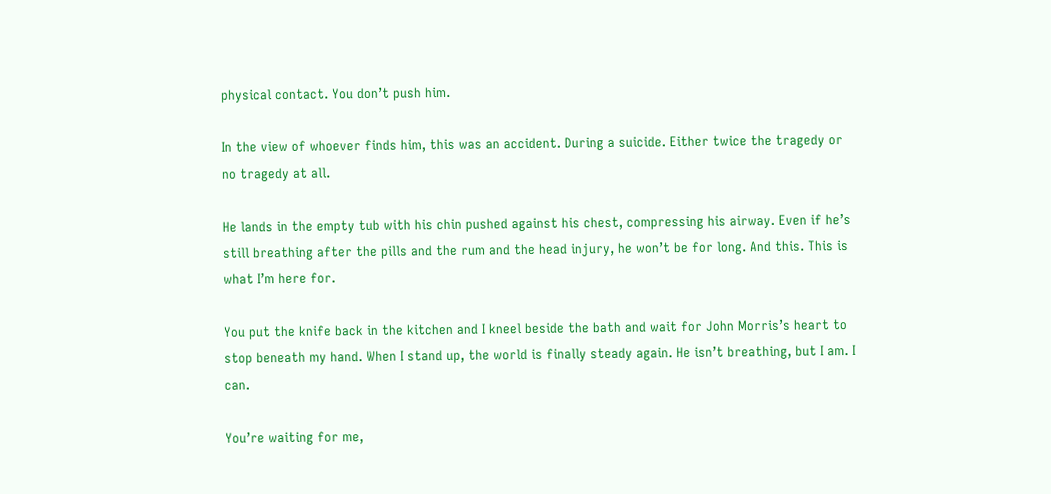physical contact. You don’t push him.

In the view of whoever finds him, this was an accident. During a suicide. Either twice the tragedy or no tragedy at all.

He lands in the empty tub with his chin pushed against his chest, compressing his airway. Even if he’s still breathing after the pills and the rum and the head injury, he won’t be for long. And this. This is what I’m here for.

You put the knife back in the kitchen and I kneel beside the bath and wait for John Morris’s heart to stop beneath my hand. When I stand up, the world is finally steady again. He isn’t breathing, but I am. I can.

You’re waiting for me,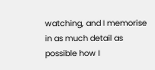watching, and I memorise in as much detail as possible how I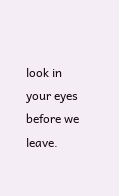look in your eyes before we leave.